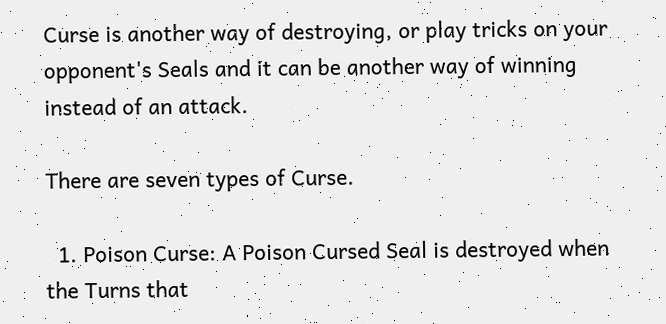Curse is another way of destroying, or play tricks on your opponent's Seals and it can be another way of winning instead of an attack.

There are seven types of Curse.

  1. Poison Curse: A Poison Cursed Seal is destroyed when the Turns that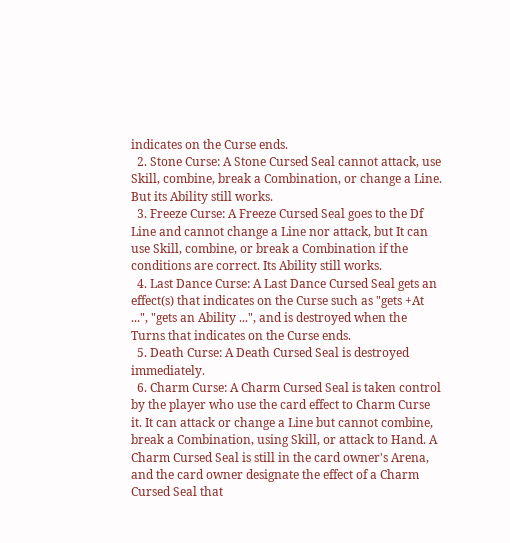indicates on the Curse ends.
  2. Stone Curse: A Stone Cursed Seal cannot attack, use Skill, combine, break a Combination, or change a Line. But its Ability still works.
  3. Freeze Curse: A Freeze Cursed Seal goes to the Df Line and cannot change a Line nor attack, but It can use Skill, combine, or break a Combination if the conditions are correct. Its Ability still works.
  4. Last Dance Curse: A Last Dance Cursed Seal gets an effect(s) that indicates on the Curse such as "gets +At ...", "gets an Ability ...", and is destroyed when the Turns that indicates on the Curse ends.
  5. Death Curse: A Death Cursed Seal is destroyed immediately.
  6. Charm Curse: A Charm Cursed Seal is taken control by the player who use the card effect to Charm Curse it. It can attack or change a Line but cannot combine, break a Combination, using Skill, or attack to Hand. A Charm Cursed Seal is still in the card owner's Arena, and the card owner designate the effect of a Charm Cursed Seal that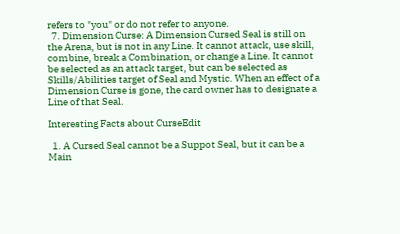refers to "you" or do not refer to anyone.
  7. Dimension Curse: A Dimension Cursed Seal is still on the Arena, but is not in any Line. It cannot attack, use skill, combine, break a Combination, or change a Line. It cannot be selected as an attack target, but can be selected as Skills/Abilities target of Seal and Mystic. When an effect of a Dimension Curse is gone, the card owner has to designate a Line of that Seal.

Interesting Facts about CurseEdit

  1. A Cursed Seal cannot be a Suppot Seal, but it can be a Main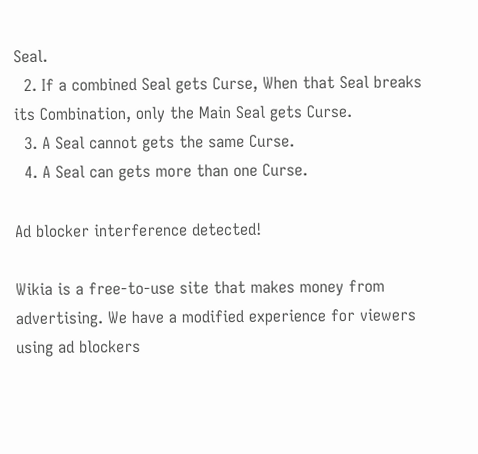Seal.
  2. If a combined Seal gets Curse, When that Seal breaks its Combination, only the Main Seal gets Curse.
  3. A Seal cannot gets the same Curse.
  4. A Seal can gets more than one Curse.

Ad blocker interference detected!

Wikia is a free-to-use site that makes money from advertising. We have a modified experience for viewers using ad blockers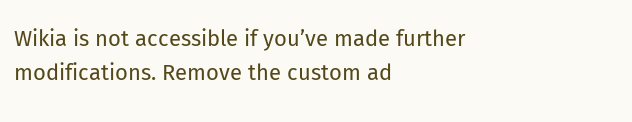Wikia is not accessible if you’ve made further modifications. Remove the custom ad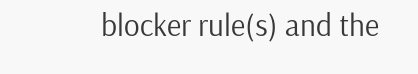blocker rule(s) and the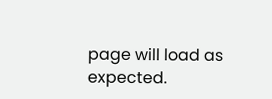page will load as expected.